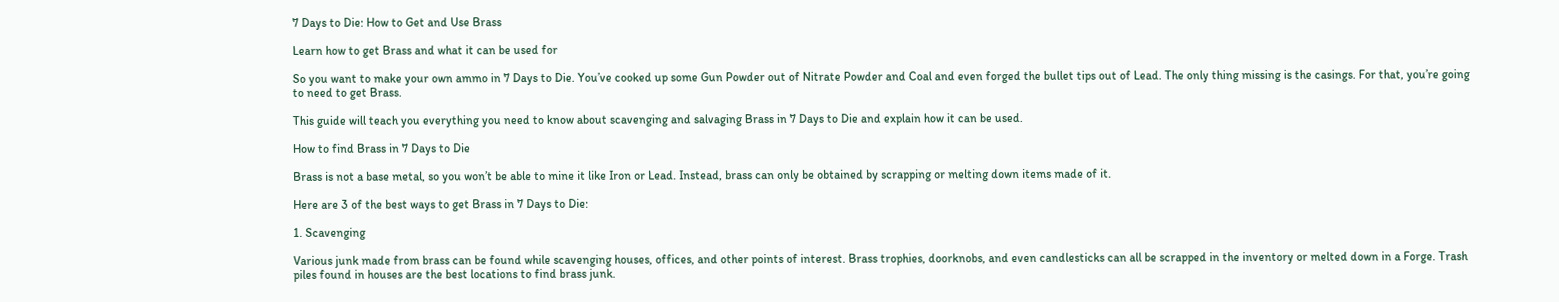7 Days to Die: How to Get and Use Brass

Learn how to get Brass and what it can be used for

So you want to make your own ammo in 7 Days to Die. You’ve cooked up some Gun Powder out of Nitrate Powder and Coal and even forged the bullet tips out of Lead. The only thing missing is the casings. For that, you’re going to need to get Brass.

This guide will teach you everything you need to know about scavenging and salvaging Brass in 7 Days to Die and explain how it can be used.

How to find Brass in 7 Days to Die

Brass is not a base metal, so you won’t be able to mine it like Iron or Lead. Instead, brass can only be obtained by scrapping or melting down items made of it.

Here are 3 of the best ways to get Brass in 7 Days to Die:

1. Scavenging

Various junk made from brass can be found while scavenging houses, offices, and other points of interest. Brass trophies, doorknobs, and even candlesticks can all be scrapped in the inventory or melted down in a Forge. Trash piles found in houses are the best locations to find brass junk.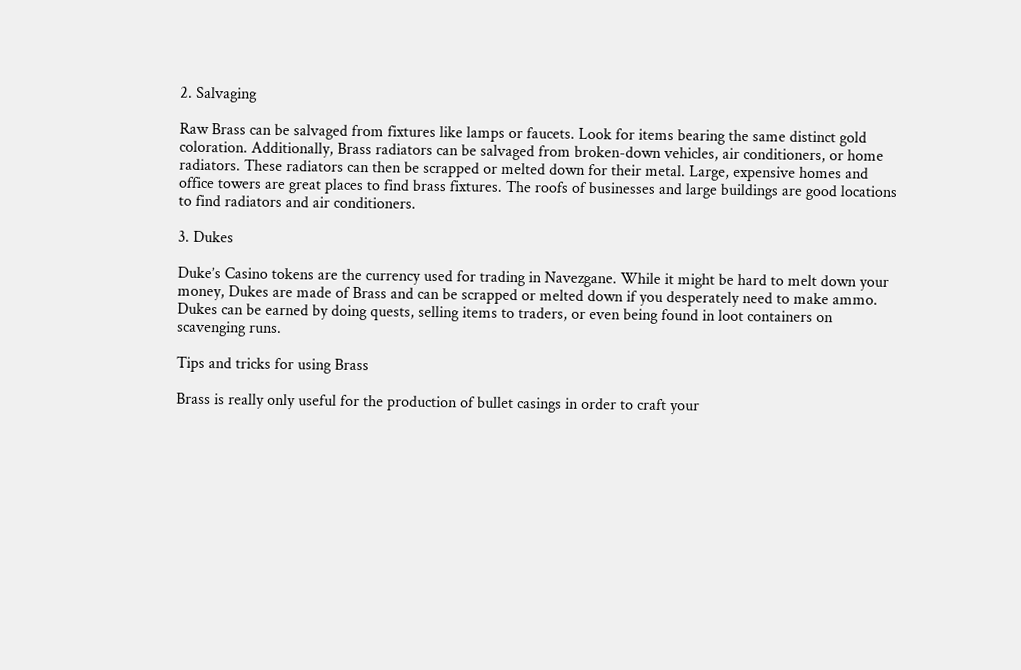2. Salvaging

Raw Brass can be salvaged from fixtures like lamps or faucets. Look for items bearing the same distinct gold coloration. Additionally, Brass radiators can be salvaged from broken-down vehicles, air conditioners, or home radiators. These radiators can then be scrapped or melted down for their metal. Large, expensive homes and office towers are great places to find brass fixtures. The roofs of businesses and large buildings are good locations to find radiators and air conditioners.

3. Dukes

Duke’s Casino tokens are the currency used for trading in Navezgane. While it might be hard to melt down your money, Dukes are made of Brass and can be scrapped or melted down if you desperately need to make ammo. Dukes can be earned by doing quests, selling items to traders, or even being found in loot containers on scavenging runs.

Tips and tricks for using Brass

Brass is really only useful for the production of bullet casings in order to craft your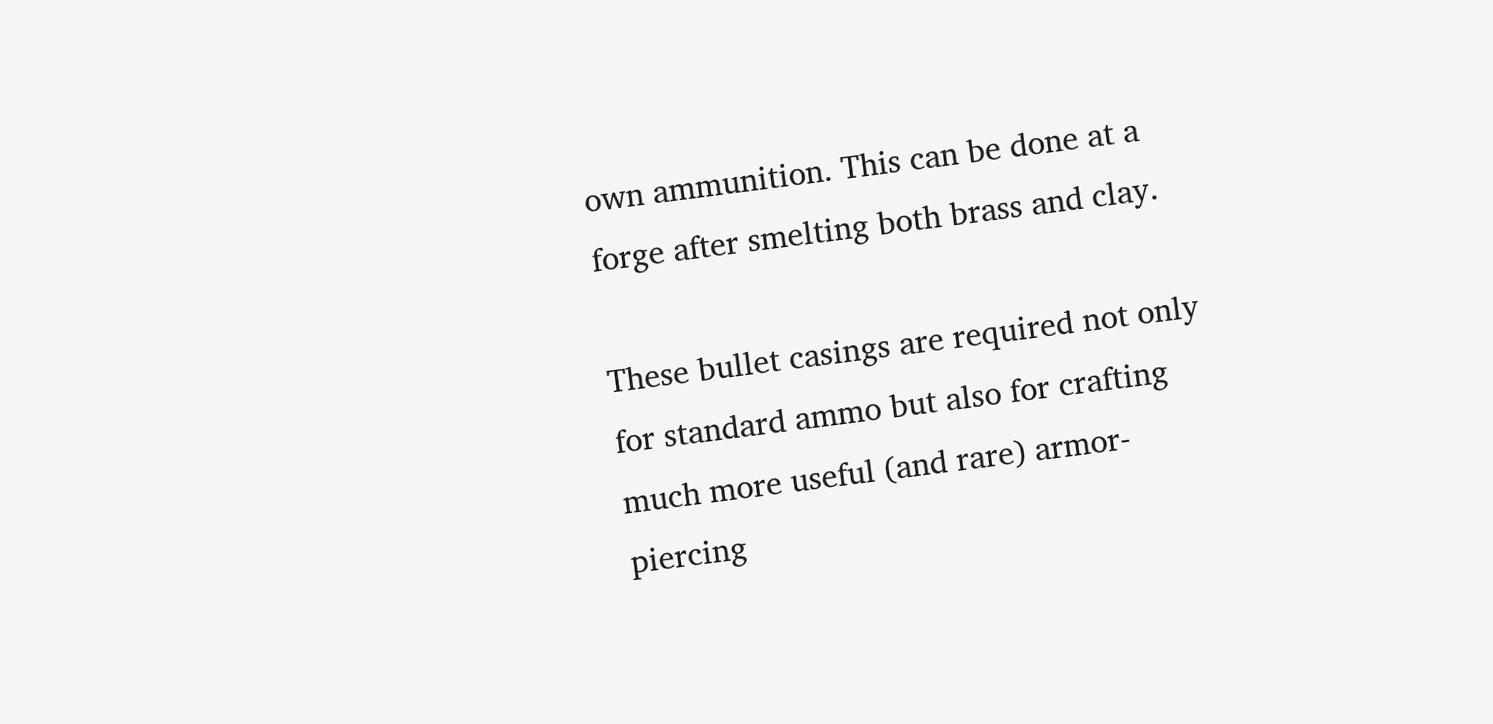own ammunition. This can be done at a forge after smelting both brass and clay.

These bullet casings are required not only for standard ammo but also for crafting much more useful (and rare) armor-piercing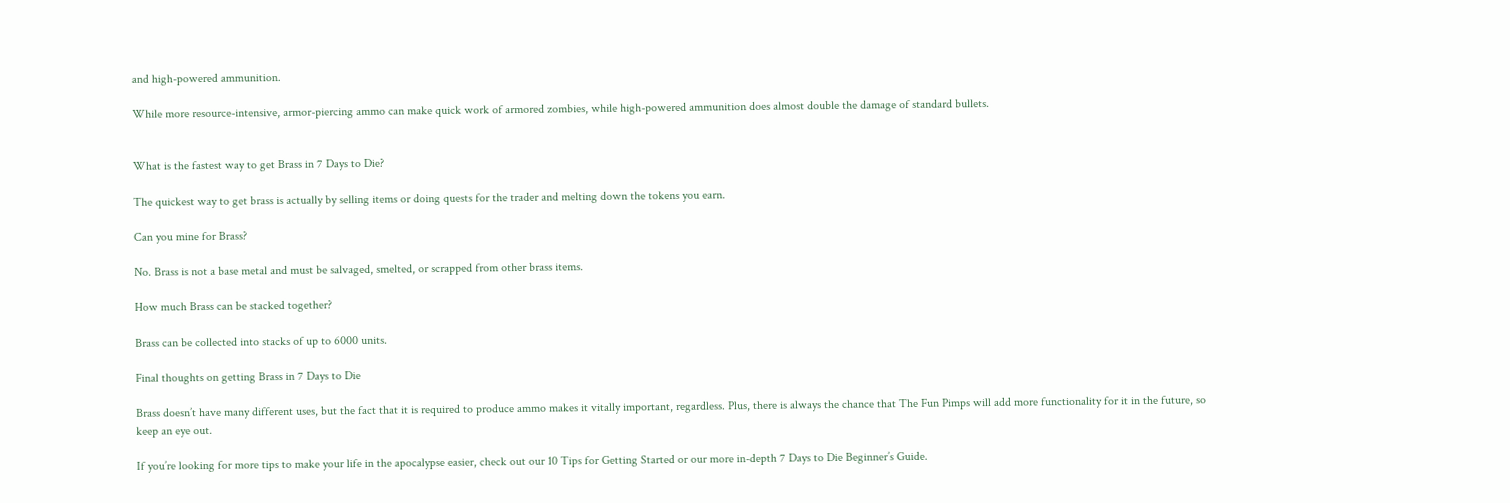and high-powered ammunition.

While more resource-intensive, armor-piercing ammo can make quick work of armored zombies, while high-powered ammunition does almost double the damage of standard bullets.


What is the fastest way to get Brass in 7 Days to Die?

The quickest way to get brass is actually by selling items or doing quests for the trader and melting down the tokens you earn.

Can you mine for Brass?

No. Brass is not a base metal and must be salvaged, smelted, or scrapped from other brass items.

How much Brass can be stacked together?

Brass can be collected into stacks of up to 6000 units.

Final thoughts on getting Brass in 7 Days to Die

Brass doesn’t have many different uses, but the fact that it is required to produce ammo makes it vitally important, regardless. Plus, there is always the chance that The Fun Pimps will add more functionality for it in the future, so keep an eye out.

If you’re looking for more tips to make your life in the apocalypse easier, check out our 10 Tips for Getting Started or our more in-depth 7 Days to Die Beginner’s Guide.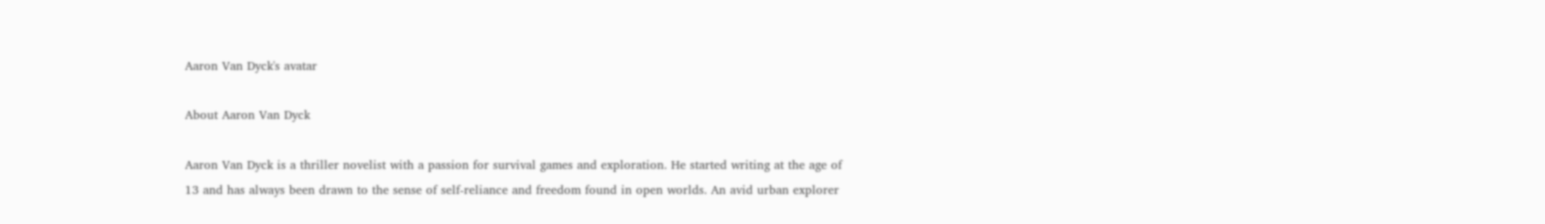Aaron Van Dyck's avatar

About Aaron Van Dyck

Aaron Van Dyck is a thriller novelist with a passion for survival games and exploration. He started writing at the age of 13 and has always been drawn to the sense of self-reliance and freedom found in open worlds. An avid urban explorer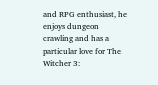and RPG enthusiast, he enjoys dungeon crawling and has a particular love for The Witcher 3: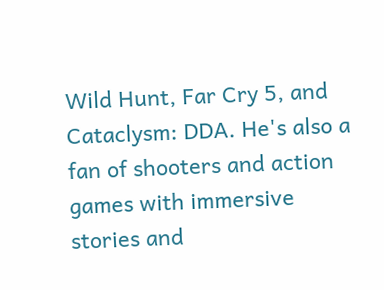Wild Hunt, Far Cry 5, and Cataclysm: DDA. He's also a fan of shooters and action games with immersive stories and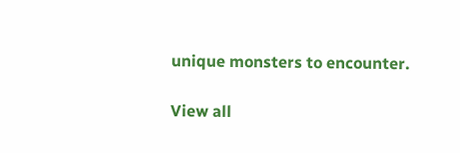unique monsters to encounter.

View all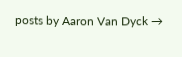posts by Aaron Van Dyck →